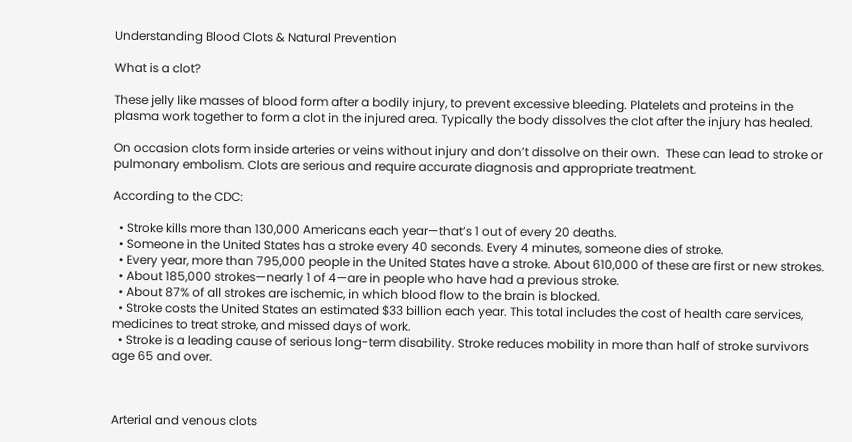Understanding Blood Clots & Natural Prevention

What is a clot?

These jelly like masses of blood form after a bodily injury, to prevent excessive bleeding. Platelets and proteins in the plasma work together to form a clot in the injured area. Typically the body dissolves the clot after the injury has healed.

On occasion clots form inside arteries or veins without injury and don’t dissolve on their own.  These can lead to stroke or pulmonary embolism. Clots are serious and require accurate diagnosis and appropriate treatment.

According to the CDC:

  • Stroke kills more than 130,000 Americans each year—that’s 1 out of every 20 deaths.
  • Someone in the United States has a stroke every 40 seconds. Every 4 minutes, someone dies of stroke.
  • Every year, more than 795,000 people in the United States have a stroke. About 610,000 of these are first or new strokes.
  • About 185,000 strokes—nearly 1 of 4—are in people who have had a previous stroke.
  • About 87% of all strokes are ischemic, in which blood flow to the brain is blocked.
  • Stroke costs the United States an estimated $33 billion each year. This total includes the cost of health care services, medicines to treat stroke, and missed days of work.
  • Stroke is a leading cause of serious long-term disability. Stroke reduces mobility in more than half of stroke survivors age 65 and over.



Arterial and venous clots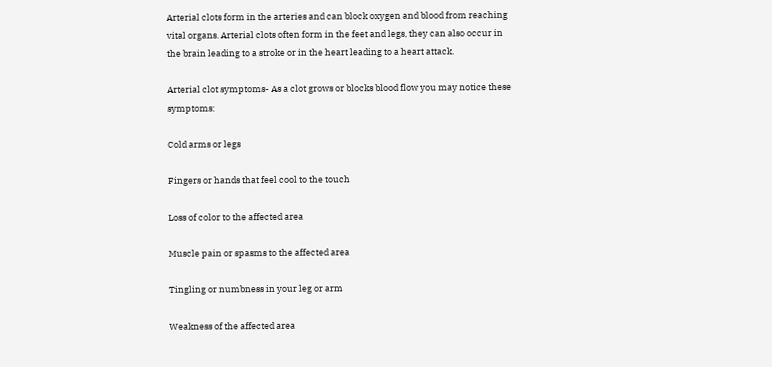Arterial clots form in the arteries and can block oxygen and blood from reaching vital organs. Arterial clots often form in the feet and legs, they can also occur in the brain leading to a stroke or in the heart leading to a heart attack.

Arterial clot symptoms- As a clot grows or blocks blood flow you may notice these symptoms:

Cold arms or legs

Fingers or hands that feel cool to the touch

Loss of color to the affected area

Muscle pain or spasms to the affected area

Tingling or numbness in your leg or arm

Weakness of the affected area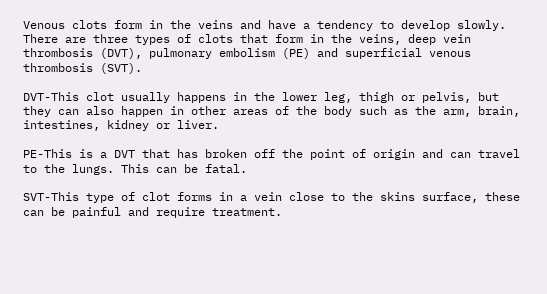Venous clots form in the veins and have a tendency to develop slowly. There are three types of clots that form in the veins, deep vein thrombosis (DVT), pulmonary embolism (PE) and superficial venous thrombosis (SVT).

DVT-This clot usually happens in the lower leg, thigh or pelvis, but they can also happen in other areas of the body such as the arm, brain, intestines, kidney or liver.

PE-This is a DVT that has broken off the point of origin and can travel to the lungs. This can be fatal.

SVT-This type of clot forms in a vein close to the skins surface, these can be painful and require treatment.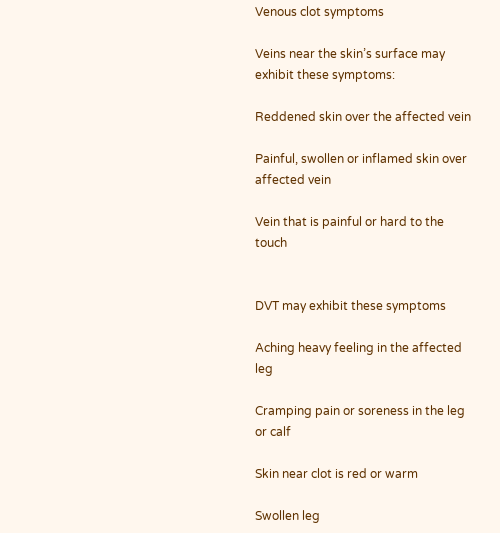Venous clot symptoms

Veins near the skin’s surface may exhibit these symptoms:

Reddened skin over the affected vein

Painful, swollen or inflamed skin over affected vein

Vein that is painful or hard to the touch


DVT may exhibit these symptoms

Aching heavy feeling in the affected leg

Cramping pain or soreness in the leg or calf

Skin near clot is red or warm

Swollen leg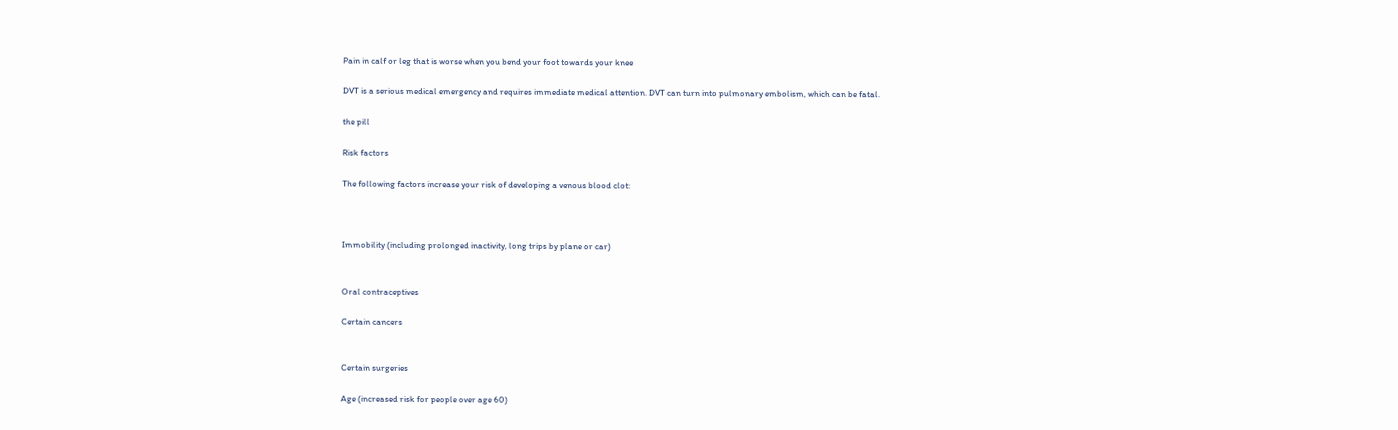Pain in calf or leg that is worse when you bend your foot towards your knee

DVT is a serious medical emergency and requires immediate medical attention. DVT can turn into pulmonary embolism, which can be fatal.

the pill

Risk factors

The following factors increase your risk of developing a venous blood clot:



Immobility (including prolonged inactivity, long trips by plane or car)


Oral contraceptives

Certain cancers


Certain surgeries

Age (increased risk for people over age 60)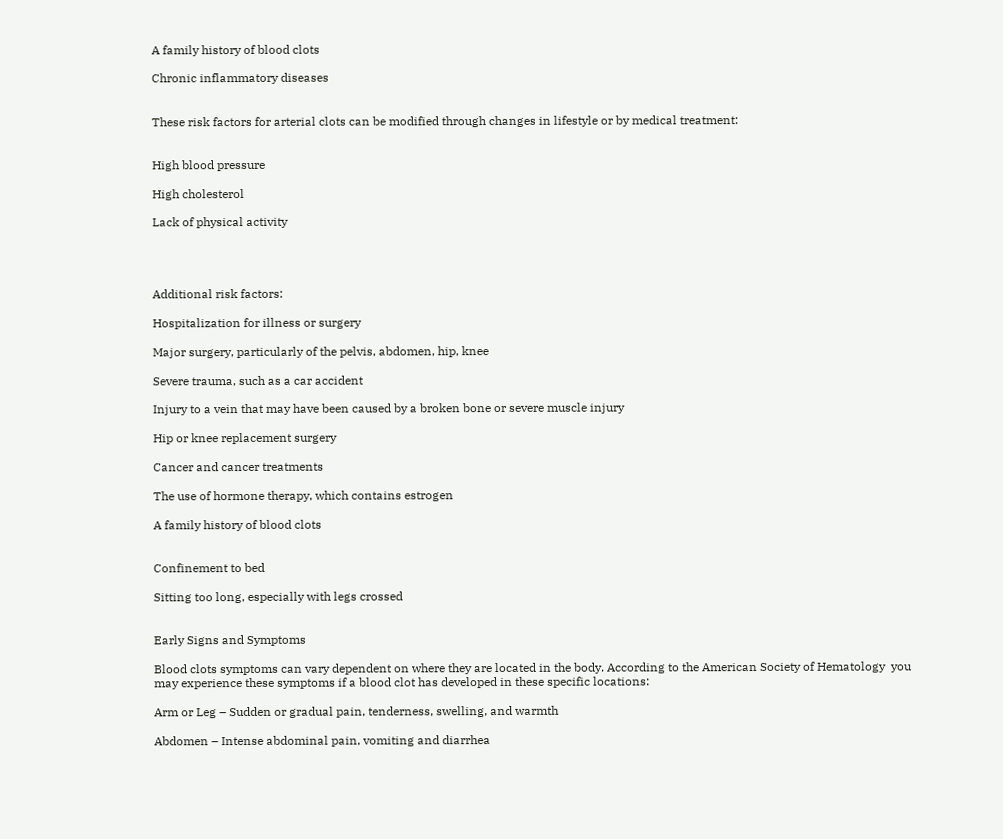A family history of blood clots

Chronic inflammatory diseases


These risk factors for arterial clots can be modified through changes in lifestyle or by medical treatment:


High blood pressure

High cholesterol

Lack of physical activity




Additional risk factors:

Hospitalization for illness or surgery

Major surgery, particularly of the pelvis, abdomen, hip, knee

Severe trauma, such as a car accident

Injury to a vein that may have been caused by a broken bone or severe muscle injury

Hip or knee replacement surgery

Cancer and cancer treatments

The use of hormone therapy, which contains estrogen

A family history of blood clots


Confinement to bed

Sitting too long, especially with legs crossed


Early Signs and Symptoms

Blood clots symptoms can vary dependent on where they are located in the body. According to the American Society of Hematology  you may experience these symptoms if a blood clot has developed in these specific locations:

Arm or Leg – Sudden or gradual pain, tenderness, swelling, and warmth

Abdomen – Intense abdominal pain, vomiting and diarrhea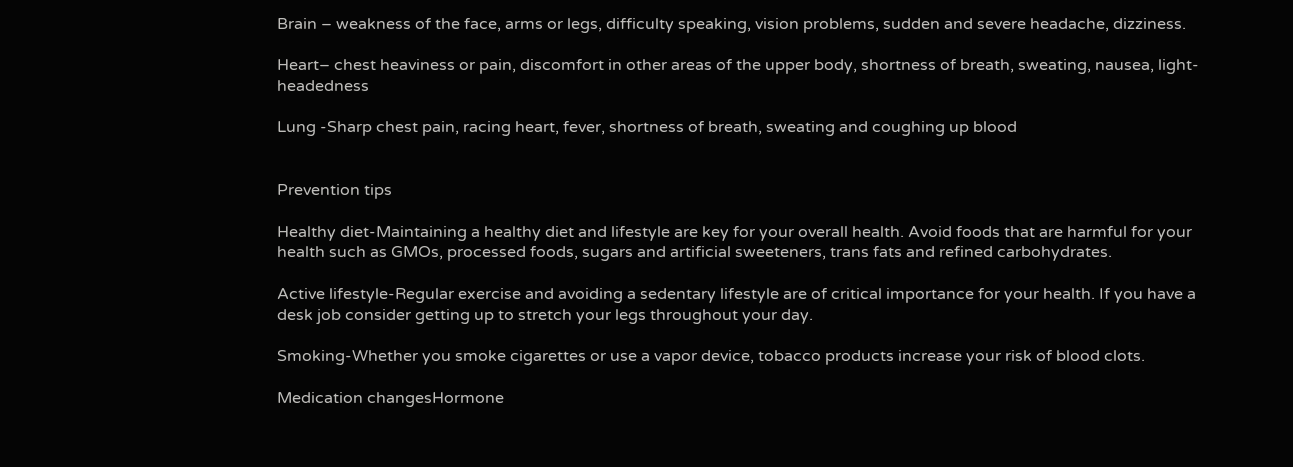Brain – weakness of the face, arms or legs, difficulty speaking, vision problems, sudden and severe headache, dizziness.

Heart– chest heaviness or pain, discomfort in other areas of the upper body, shortness of breath, sweating, nausea, light-headedness

Lung -Sharp chest pain, racing heart, fever, shortness of breath, sweating and coughing up blood


Prevention tips

Healthy diet-Maintaining a healthy diet and lifestyle are key for your overall health. Avoid foods that are harmful for your health such as GMOs, processed foods, sugars and artificial sweeteners, trans fats and refined carbohydrates.

Active lifestyle-Regular exercise and avoiding a sedentary lifestyle are of critical importance for your health. If you have a desk job consider getting up to stretch your legs throughout your day.

Smoking-Whether you smoke cigarettes or use a vapor device, tobacco products increase your risk of blood clots.

Medication changesHormone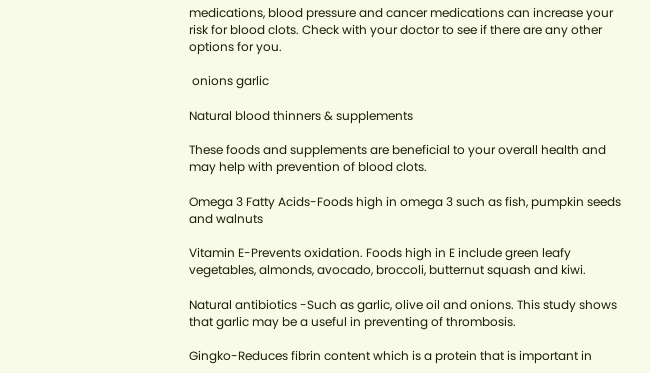medications, blood pressure and cancer medications can increase your risk for blood clots. Check with your doctor to see if there are any other options for you.

 onions garlic

Natural blood thinners & supplements

These foods and supplements are beneficial to your overall health and may help with prevention of blood clots.

Omega 3 Fatty Acids-Foods high in omega 3 such as fish, pumpkin seeds and walnuts

Vitamin E-Prevents oxidation. Foods high in E include green leafy vegetables, almonds, avocado, broccoli, butternut squash and kiwi.

Natural antibiotics -Such as garlic, olive oil and onions. This study shows that garlic may be a useful in preventing of thrombosis.

Gingko-Reduces fibrin content which is a protein that is important in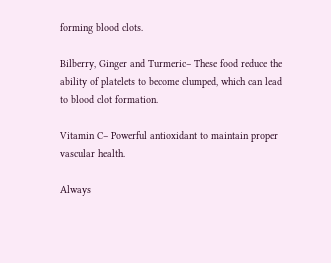forming blood clots.

Bilberry, Ginger and Turmeric– These food reduce the ability of platelets to become clumped, which can lead to blood clot formation.

Vitamin C– Powerful antioxidant to maintain proper vascular health.

Always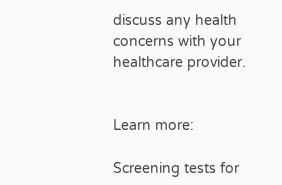discuss any health concerns with your healthcare provider.


Learn more:

Screening tests for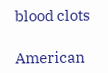blood clots

American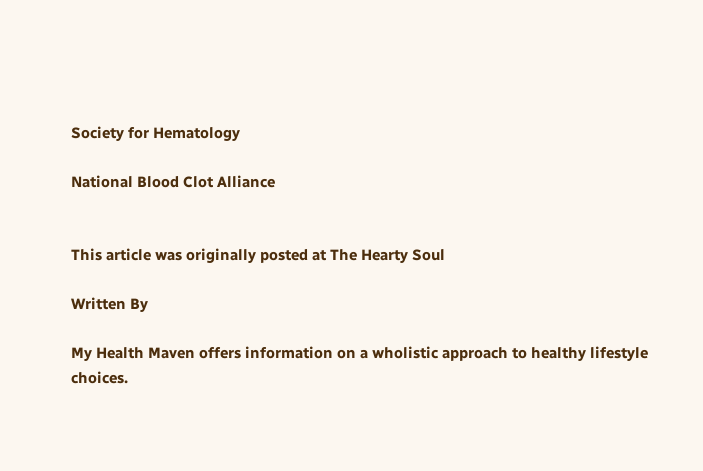Society for Hematology

National Blood Clot Alliance


This article was originally posted at The Hearty Soul

Written By

My Health Maven offers information on a wholistic approach to healthy lifestyle choices.